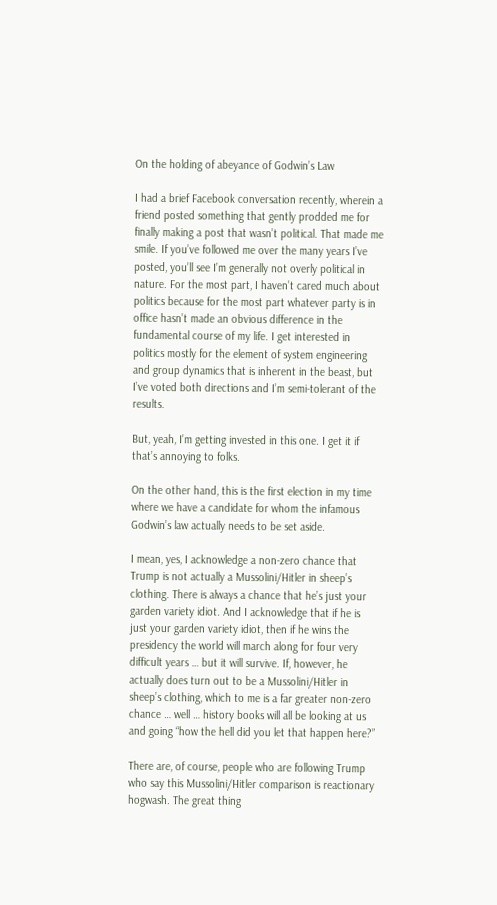On the holding of abeyance of Godwin’s Law

I had a brief Facebook conversation recently, wherein a friend posted something that gently prodded me for finally making a post that wasn’t political. That made me smile. If you’ve followed me over the many years I’ve posted, you’ll see I’m generally not overly political in nature. For the most part, I haven’t cared much about politics because for the most part whatever party is in office hasn’t made an obvious difference in the fundamental course of my life. I get interested in politics mostly for the element of system engineering and group dynamics that is inherent in the beast, but I’ve voted both directions and I’m semi-tolerant of the results.

But, yeah, I’m getting invested in this one. I get it if that’s annoying to folks.

On the other hand, this is the first election in my time where we have a candidate for whom the infamous Godwin’s law actually needs to be set aside.

I mean, yes, I acknowledge a non-zero chance that Trump is not actually a Mussolini/Hitler in sheep’s clothing. There is always a chance that he’s just your garden variety idiot. And I acknowledge that if he is just your garden variety idiot, then if he wins the presidency the world will march along for four very difficult years … but it will survive. If, however, he actually does turn out to be a Mussolini/Hitler in sheep’s clothing, which to me is a far greater non-zero chance … well … history books will all be looking at us and going “how the hell did you let that happen here?”

There are, of course, people who are following Trump who say this Mussolini/Hitler comparison is reactionary hogwash. The great thing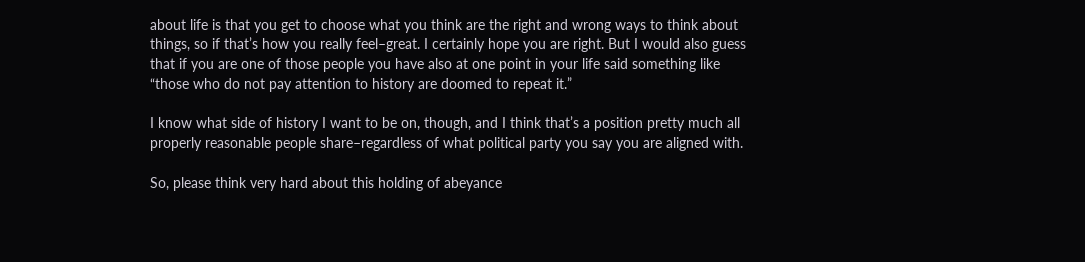about life is that you get to choose what you think are the right and wrong ways to think about things, so if that’s how you really feel–great. I certainly hope you are right. But I would also guess that if you are one of those people you have also at one point in your life said something like “those who do not pay attention to history are doomed to repeat it.”

I know what side of history I want to be on, though, and I think that’s a position pretty much all properly reasonable people share–regardless of what political party you say you are aligned with.

So, please think very hard about this holding of abeyance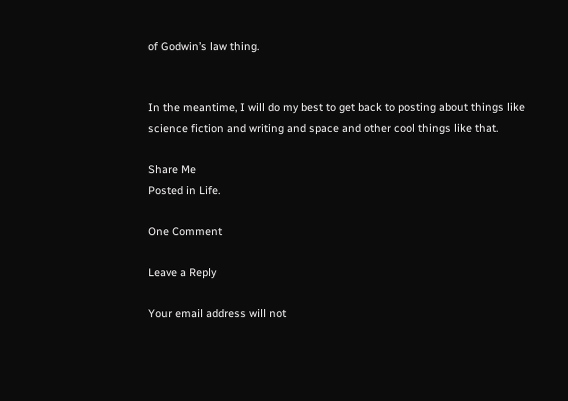of Godwin’s law thing.


In the meantime, I will do my best to get back to posting about things like science fiction and writing and space and other cool things like that.

Share Me
Posted in Life.

One Comment

Leave a Reply

Your email address will not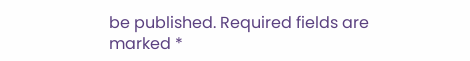be published. Required fields are marked *